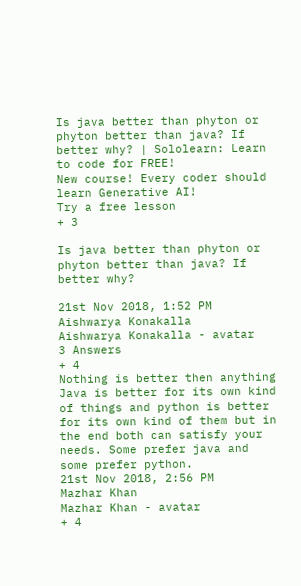Is java better than phyton or phyton better than java? If better why? | Sololearn: Learn to code for FREE!
New course! Every coder should learn Generative AI!
Try a free lesson
+ 3

Is java better than phyton or phyton better than java? If better why?

21st Nov 2018, 1:52 PM
Aishwarya Konakalla
Aishwarya Konakalla - avatar
3 Answers
+ 4
Nothing is better then anything Java is better for its own kind of things and python is better for its own kind of them but in the end both can satisfy your needs. Some prefer java and some prefer python.
21st Nov 2018, 2:56 PM
Mazhar Khan
Mazhar Khan - avatar
+ 4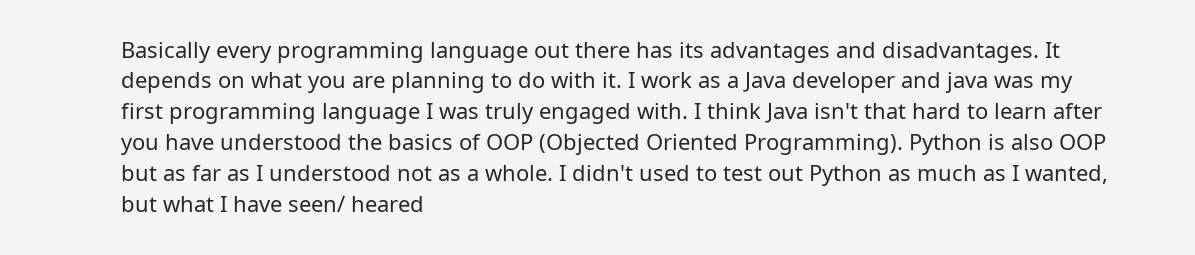Basically every programming language out there has its advantages and disadvantages. It depends on what you are planning to do with it. I work as a Java developer and java was my first programming language I was truly engaged with. I think Java isn't that hard to learn after you have understood the basics of OOP (Objected Oriented Programming). Python is also OOP but as far as I understood not as a whole. I didn't used to test out Python as much as I wanted, but what I have seen/ heared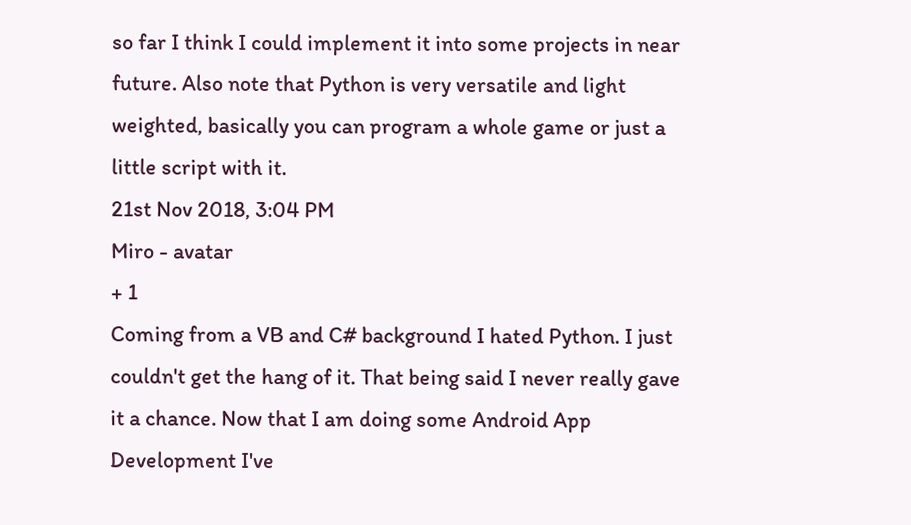so far I think I could implement it into some projects in near future. Also note that Python is very versatile and light weighted, basically you can program a whole game or just a little script with it.
21st Nov 2018, 3:04 PM
Miro - avatar
+ 1
Coming from a VB and C# background I hated Python. I just couldn't get the hang of it. That being said I never really gave it a chance. Now that I am doing some Android App Development I've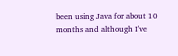been using Java for about 10 months and although I've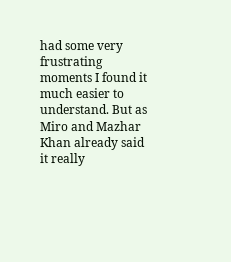had some very frustrating moments I found it much easier to understand. But as Miro and Mazhar Khan already said it really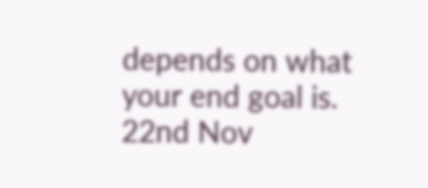depends on what your end goal is.
22nd Nov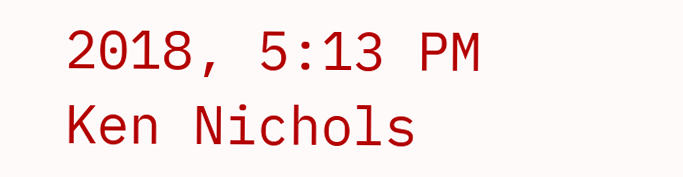2018, 5:13 PM
Ken Nichols